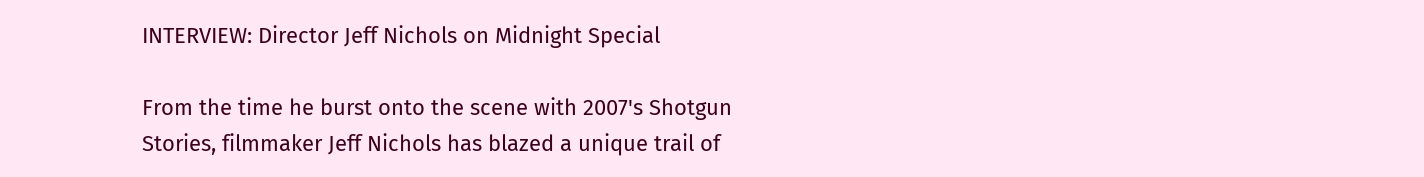INTERVIEW: Director Jeff Nichols on Midnight Special

From the time he burst onto the scene with 2007's Shotgun Stories, filmmaker Jeff Nichols has blazed a unique trail of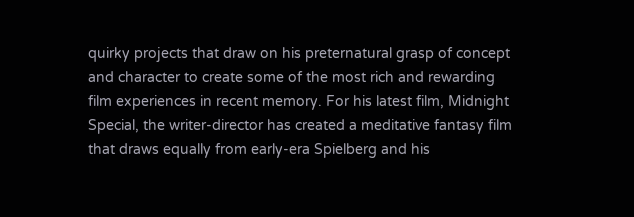quirky projects that draw on his preternatural grasp of concept and character to create some of the most rich and rewarding film experiences in recent memory. For his latest film, Midnight Special, the writer-director has created a meditative fantasy film that draws equally from early-era Spielberg and his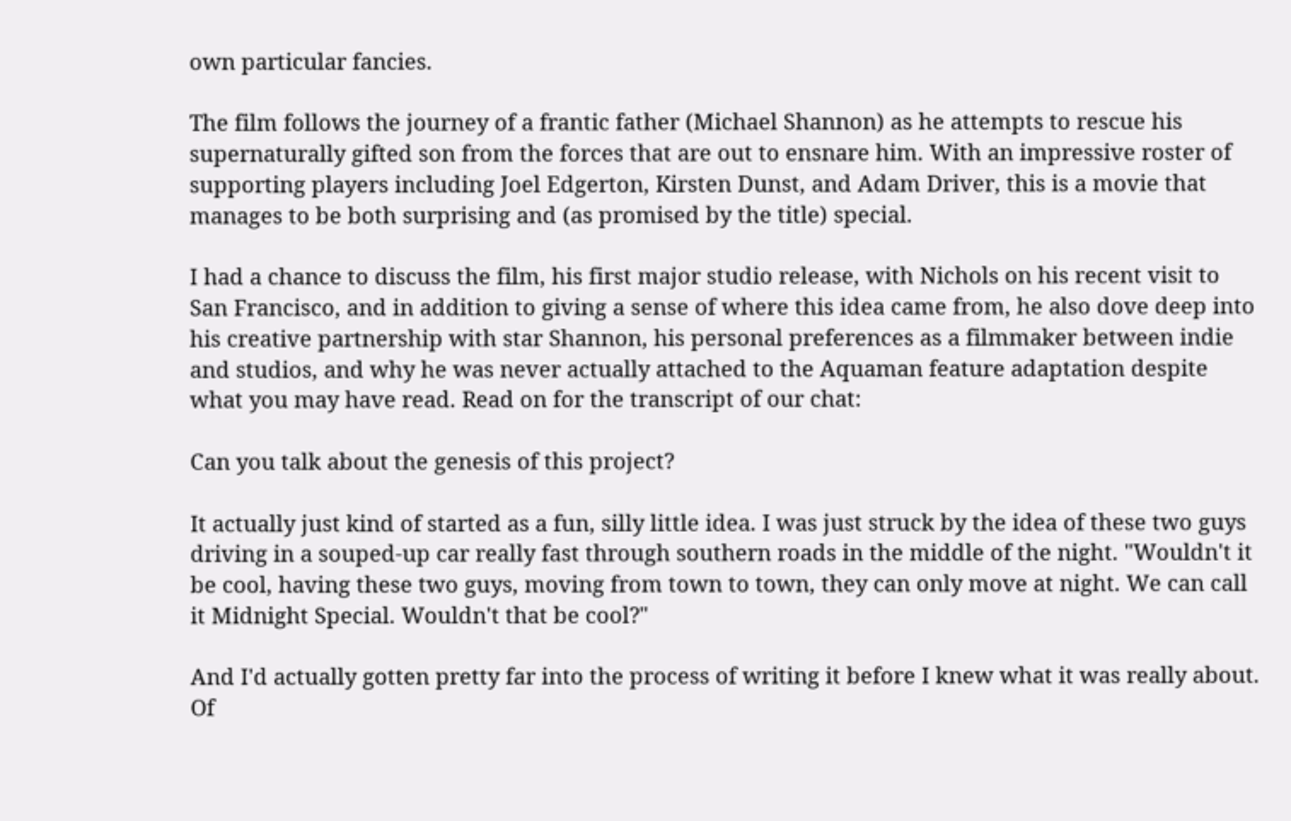own particular fancies.

The film follows the journey of a frantic father (Michael Shannon) as he attempts to rescue his supernaturally gifted son from the forces that are out to ensnare him. With an impressive roster of supporting players including Joel Edgerton, Kirsten Dunst, and Adam Driver, this is a movie that manages to be both surprising and (as promised by the title) special.

I had a chance to discuss the film, his first major studio release, with Nichols on his recent visit to San Francisco, and in addition to giving a sense of where this idea came from, he also dove deep into his creative partnership with star Shannon, his personal preferences as a filmmaker between indie and studios, and why he was never actually attached to the Aquaman feature adaptation despite what you may have read. Read on for the transcript of our chat:

Can you talk about the genesis of this project?

It actually just kind of started as a fun, silly little idea. I was just struck by the idea of these two guys driving in a souped-up car really fast through southern roads in the middle of the night. "Wouldn't it be cool, having these two guys, moving from town to town, they can only move at night. We can call it Midnight Special. Wouldn't that be cool?"

And I'd actually gotten pretty far into the process of writing it before I knew what it was really about. Of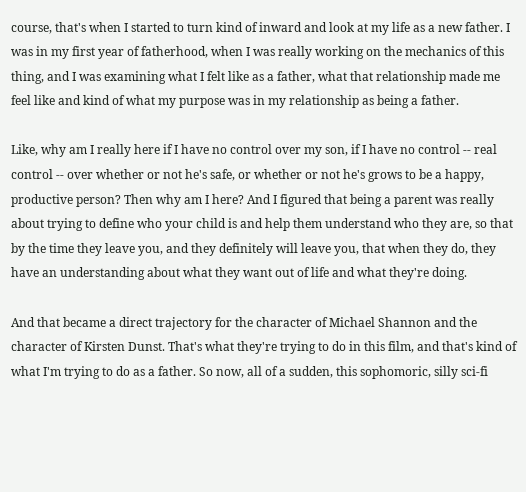course, that's when I started to turn kind of inward and look at my life as a new father. I was in my first year of fatherhood, when I was really working on the mechanics of this thing, and I was examining what I felt like as a father, what that relationship made me feel like and kind of what my purpose was in my relationship as being a father.

Like, why am I really here if I have no control over my son, if I have no control -- real control -- over whether or not he's safe, or whether or not he's grows to be a happy, productive person? Then why am I here? And I figured that being a parent was really about trying to define who your child is and help them understand who they are, so that by the time they leave you, and they definitely will leave you, that when they do, they have an understanding about what they want out of life and what they're doing.

And that became a direct trajectory for the character of Michael Shannon and the character of Kirsten Dunst. That's what they're trying to do in this film, and that's kind of what I'm trying to do as a father. So now, all of a sudden, this sophomoric, silly sci-fi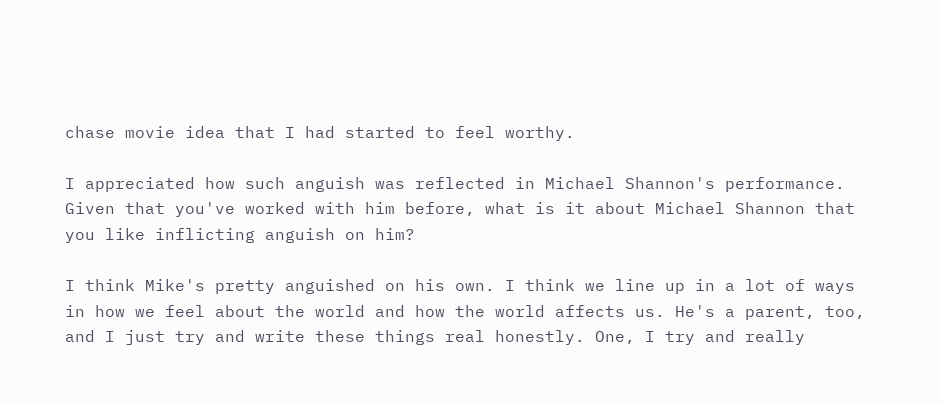chase movie idea that I had started to feel worthy.

I appreciated how such anguish was reflected in Michael Shannon's performance. Given that you've worked with him before, what is it about Michael Shannon that you like inflicting anguish on him?

I think Mike's pretty anguished on his own. I think we line up in a lot of ways in how we feel about the world and how the world affects us. He's a parent, too, and I just try and write these things real honestly. One, I try and really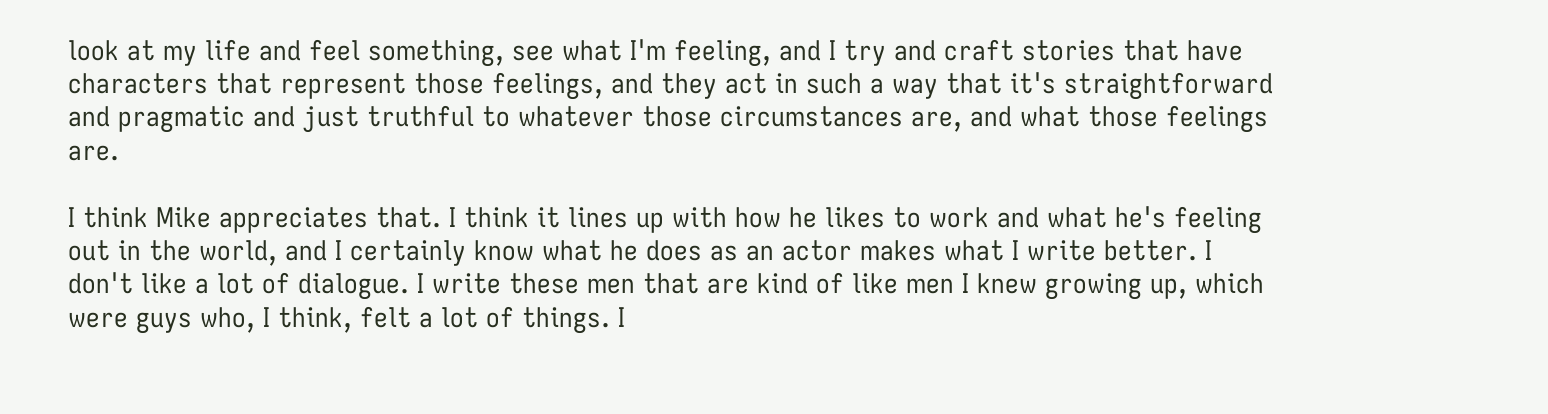look at my life and feel something, see what I'm feeling, and I try and craft stories that have characters that represent those feelings, and they act in such a way that it's straightforward and pragmatic and just truthful to whatever those circumstances are, and what those feelings are.

I think Mike appreciates that. I think it lines up with how he likes to work and what he's feeling out in the world, and I certainly know what he does as an actor makes what I write better. I don't like a lot of dialogue. I write these men that are kind of like men I knew growing up, which were guys who, I think, felt a lot of things. I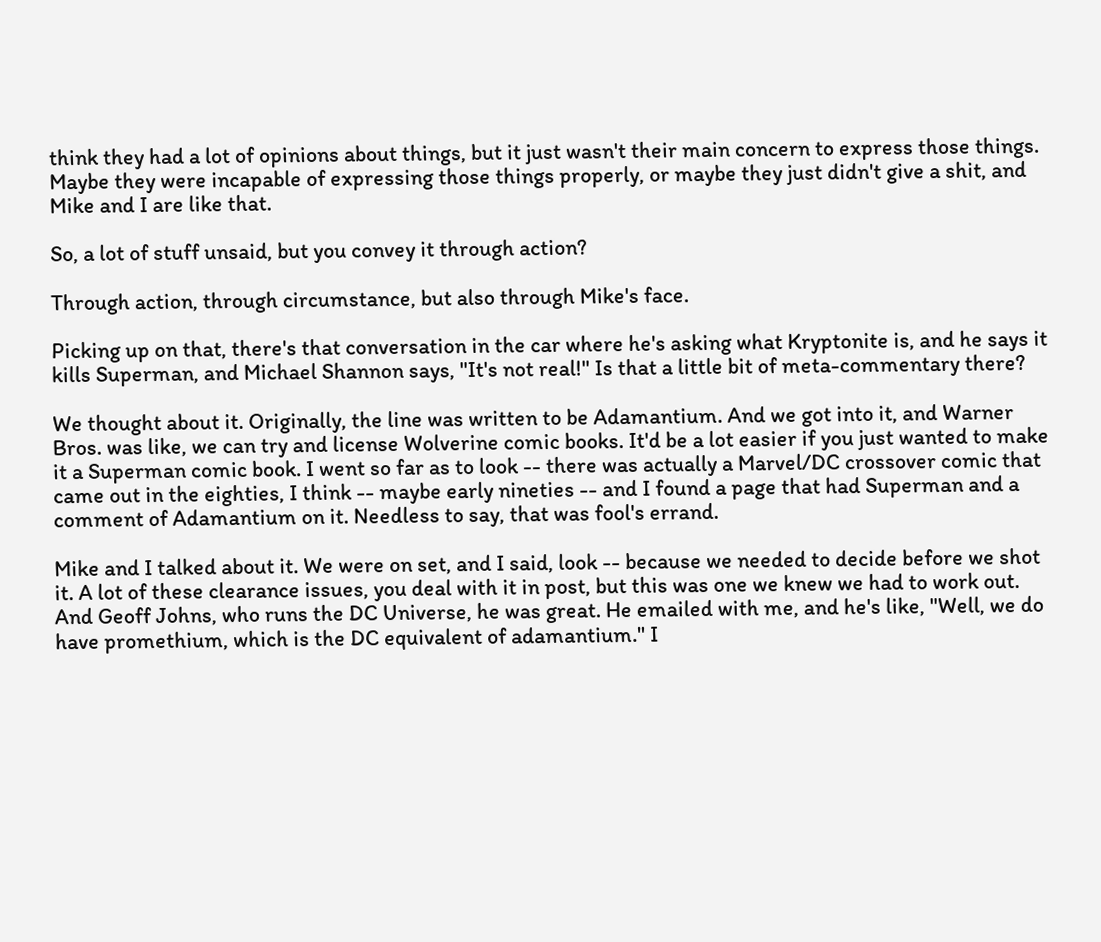think they had a lot of opinions about things, but it just wasn't their main concern to express those things. Maybe they were incapable of expressing those things properly, or maybe they just didn't give a shit, and Mike and I are like that.

So, a lot of stuff unsaid, but you convey it through action?

Through action, through circumstance, but also through Mike's face.

Picking up on that, there's that conversation in the car where he's asking what Kryptonite is, and he says it kills Superman, and Michael Shannon says, "It's not real!" Is that a little bit of meta-commentary there?

We thought about it. Originally, the line was written to be Adamantium. And we got into it, and Warner Bros. was like, we can try and license Wolverine comic books. It'd be a lot easier if you just wanted to make it a Superman comic book. I went so far as to look -- there was actually a Marvel/DC crossover comic that came out in the eighties, I think -- maybe early nineties -- and I found a page that had Superman and a comment of Adamantium on it. Needless to say, that was fool's errand.

Mike and I talked about it. We were on set, and I said, look -- because we needed to decide before we shot it. A lot of these clearance issues, you deal with it in post, but this was one we knew we had to work out. And Geoff Johns, who runs the DC Universe, he was great. He emailed with me, and he's like, "Well, we do have promethium, which is the DC equivalent of adamantium." I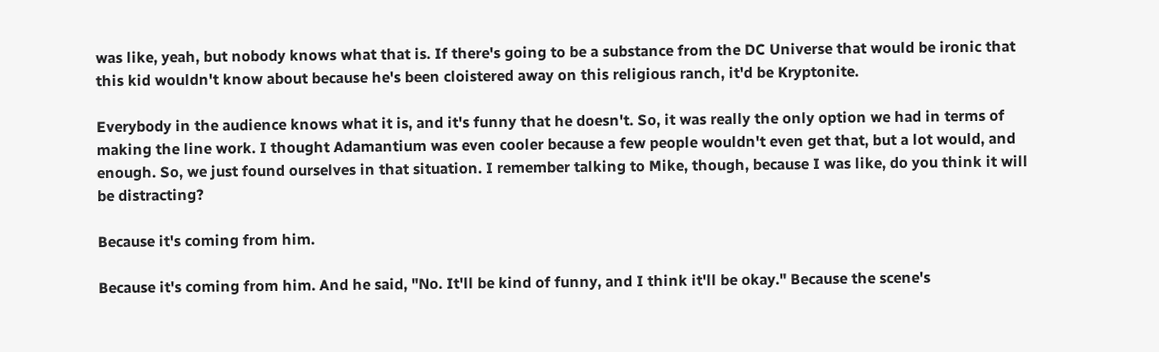was like, yeah, but nobody knows what that is. If there's going to be a substance from the DC Universe that would be ironic that this kid wouldn't know about because he's been cloistered away on this religious ranch, it'd be Kryptonite.

Everybody in the audience knows what it is, and it's funny that he doesn't. So, it was really the only option we had in terms of making the line work. I thought Adamantium was even cooler because a few people wouldn't even get that, but a lot would, and enough. So, we just found ourselves in that situation. I remember talking to Mike, though, because I was like, do you think it will be distracting?

Because it's coming from him.

Because it's coming from him. And he said, "No. It'll be kind of funny, and I think it'll be okay." Because the scene's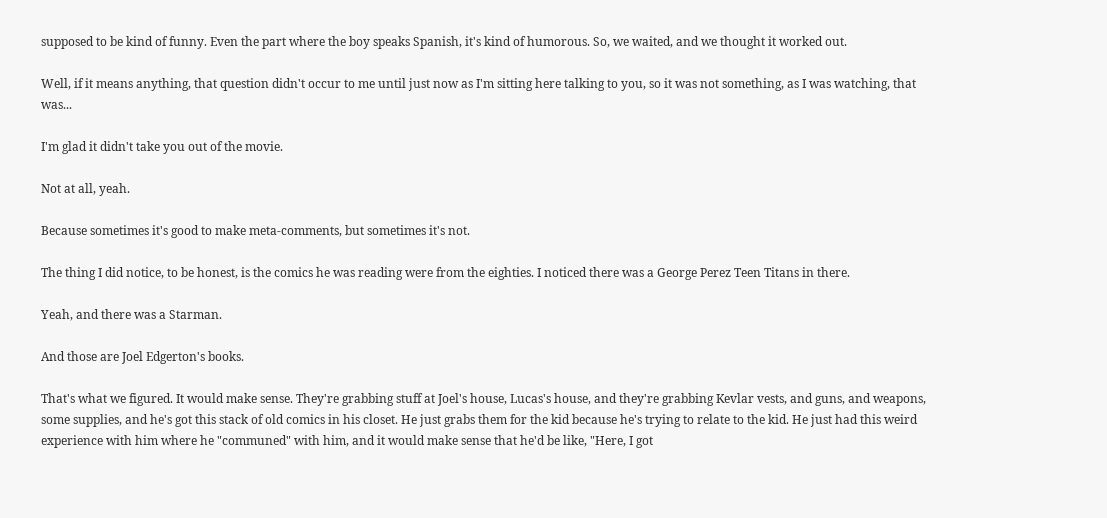supposed to be kind of funny. Even the part where the boy speaks Spanish, it's kind of humorous. So, we waited, and we thought it worked out.

Well, if it means anything, that question didn't occur to me until just now as I'm sitting here talking to you, so it was not something, as I was watching, that was...

I'm glad it didn't take you out of the movie.

Not at all, yeah.

Because sometimes it's good to make meta-comments, but sometimes it's not.

The thing I did notice, to be honest, is the comics he was reading were from the eighties. I noticed there was a George Perez Teen Titans in there.

Yeah, and there was a Starman.

And those are Joel Edgerton's books.

That's what we figured. It would make sense. They're grabbing stuff at Joel's house, Lucas's house, and they're grabbing Kevlar vests, and guns, and weapons, some supplies, and he's got this stack of old comics in his closet. He just grabs them for the kid because he's trying to relate to the kid. He just had this weird experience with him where he "communed" with him, and it would make sense that he'd be like, "Here, I got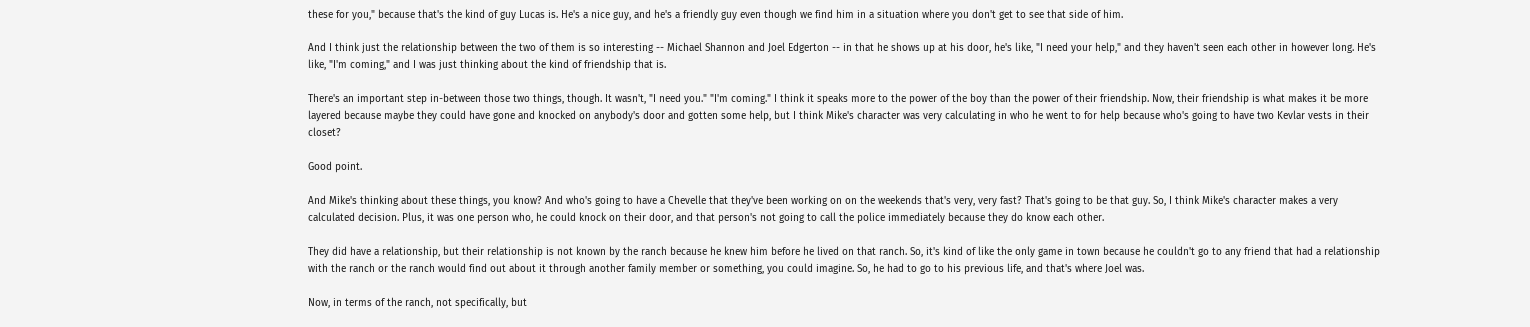these for you," because that's the kind of guy Lucas is. He's a nice guy, and he's a friendly guy even though we find him in a situation where you don't get to see that side of him.

And I think just the relationship between the two of them is so interesting -- Michael Shannon and Joel Edgerton -- in that he shows up at his door, he's like, "I need your help," and they haven't seen each other in however long. He's like, "I'm coming," and I was just thinking about the kind of friendship that is.

There's an important step in-between those two things, though. It wasn't, "I need you." "I'm coming." I think it speaks more to the power of the boy than the power of their friendship. Now, their friendship is what makes it be more layered because maybe they could have gone and knocked on anybody's door and gotten some help, but I think Mike's character was very calculating in who he went to for help because who's going to have two Kevlar vests in their closet?

Good point.

And Mike's thinking about these things, you know? And who's going to have a Chevelle that they've been working on on the weekends that's very, very fast? That's going to be that guy. So, I think Mike's character makes a very calculated decision. Plus, it was one person who, he could knock on their door, and that person's not going to call the police immediately because they do know each other.

They did have a relationship, but their relationship is not known by the ranch because he knew him before he lived on that ranch. So, it's kind of like the only game in town because he couldn't go to any friend that had a relationship with the ranch or the ranch would find out about it through another family member or something, you could imagine. So, he had to go to his previous life, and that's where Joel was.

Now, in terms of the ranch, not specifically, but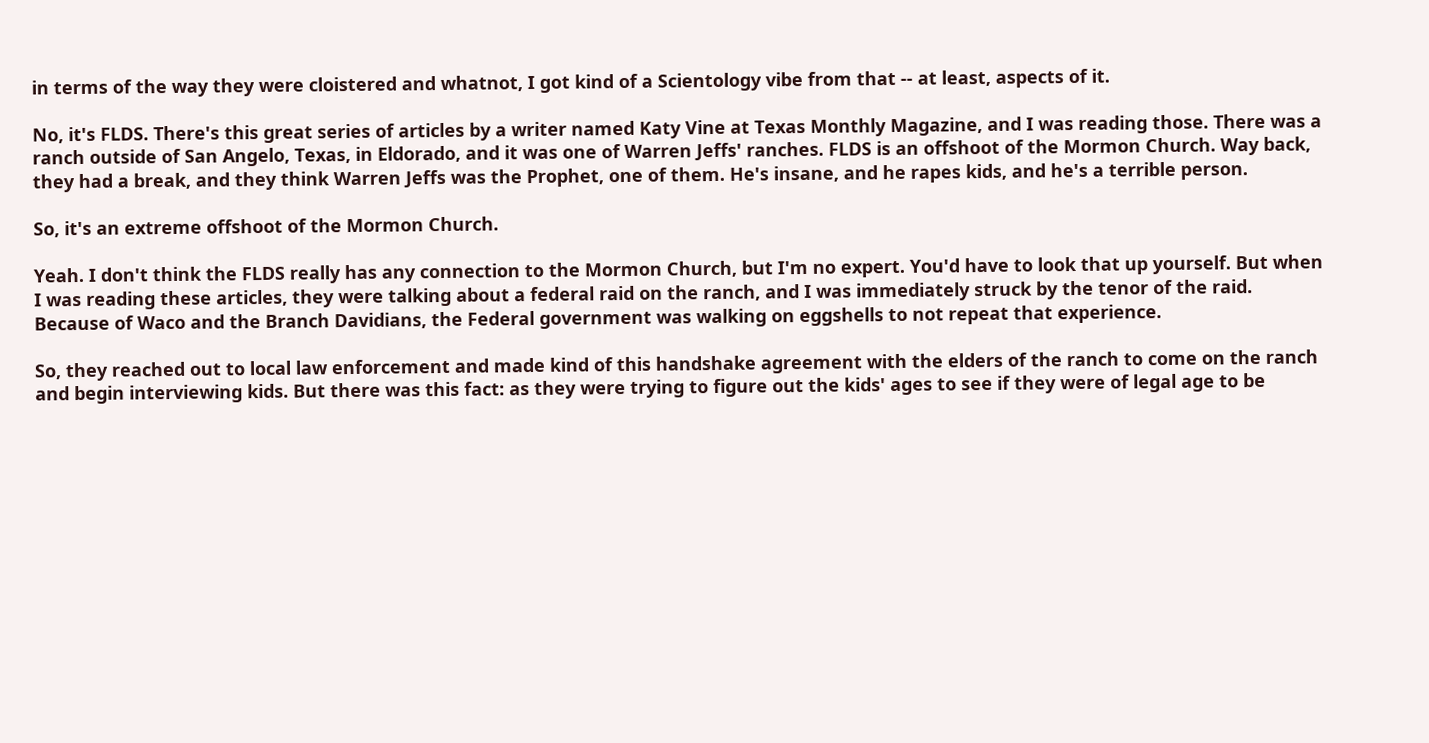in terms of the way they were cloistered and whatnot, I got kind of a Scientology vibe from that -- at least, aspects of it.

No, it's FLDS. There's this great series of articles by a writer named Katy Vine at Texas Monthly Magazine, and I was reading those. There was a ranch outside of San Angelo, Texas, in Eldorado, and it was one of Warren Jeffs' ranches. FLDS is an offshoot of the Mormon Church. Way back, they had a break, and they think Warren Jeffs was the Prophet, one of them. He's insane, and he rapes kids, and he's a terrible person.

So, it's an extreme offshoot of the Mormon Church.

Yeah. I don't think the FLDS really has any connection to the Mormon Church, but I'm no expert. You'd have to look that up yourself. But when I was reading these articles, they were talking about a federal raid on the ranch, and I was immediately struck by the tenor of the raid. Because of Waco and the Branch Davidians, the Federal government was walking on eggshells to not repeat that experience.

So, they reached out to local law enforcement and made kind of this handshake agreement with the elders of the ranch to come on the ranch and begin interviewing kids. But there was this fact: as they were trying to figure out the kids' ages to see if they were of legal age to be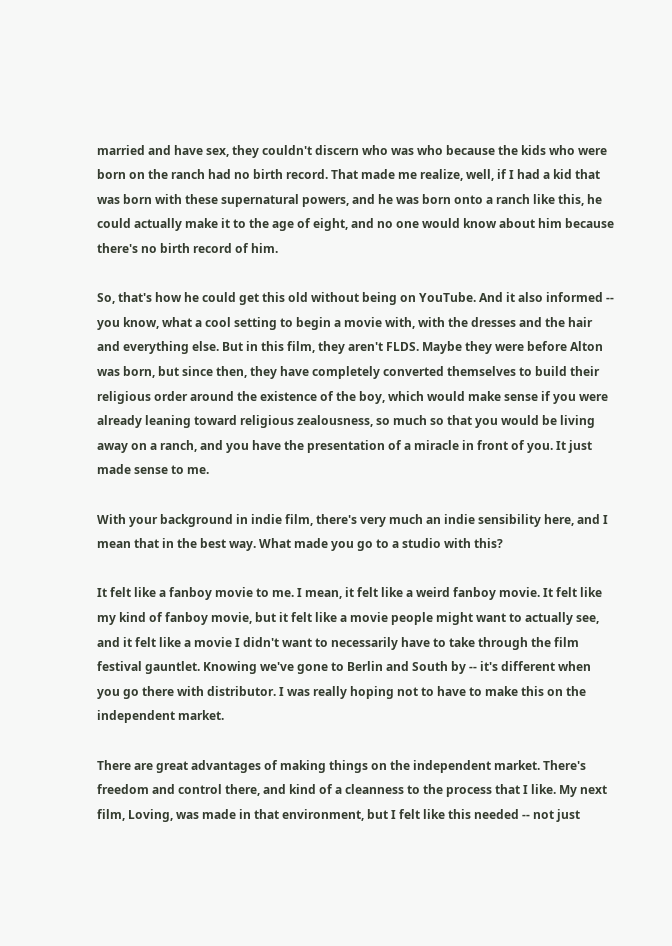married and have sex, they couldn't discern who was who because the kids who were born on the ranch had no birth record. That made me realize, well, if I had a kid that was born with these supernatural powers, and he was born onto a ranch like this, he could actually make it to the age of eight, and no one would know about him because there's no birth record of him.

So, that's how he could get this old without being on YouTube. And it also informed -- you know, what a cool setting to begin a movie with, with the dresses and the hair and everything else. But in this film, they aren't FLDS. Maybe they were before Alton was born, but since then, they have completely converted themselves to build their religious order around the existence of the boy, which would make sense if you were already leaning toward religious zealousness, so much so that you would be living away on a ranch, and you have the presentation of a miracle in front of you. It just made sense to me.

With your background in indie film, there's very much an indie sensibility here, and I mean that in the best way. What made you go to a studio with this?

It felt like a fanboy movie to me. I mean, it felt like a weird fanboy movie. It felt like my kind of fanboy movie, but it felt like a movie people might want to actually see, and it felt like a movie I didn't want to necessarily have to take through the film festival gauntlet. Knowing we've gone to Berlin and South by -- it's different when you go there with distributor. I was really hoping not to have to make this on the independent market.

There are great advantages of making things on the independent market. There's freedom and control there, and kind of a cleanness to the process that I like. My next film, Loving, was made in that environment, but I felt like this needed -- not just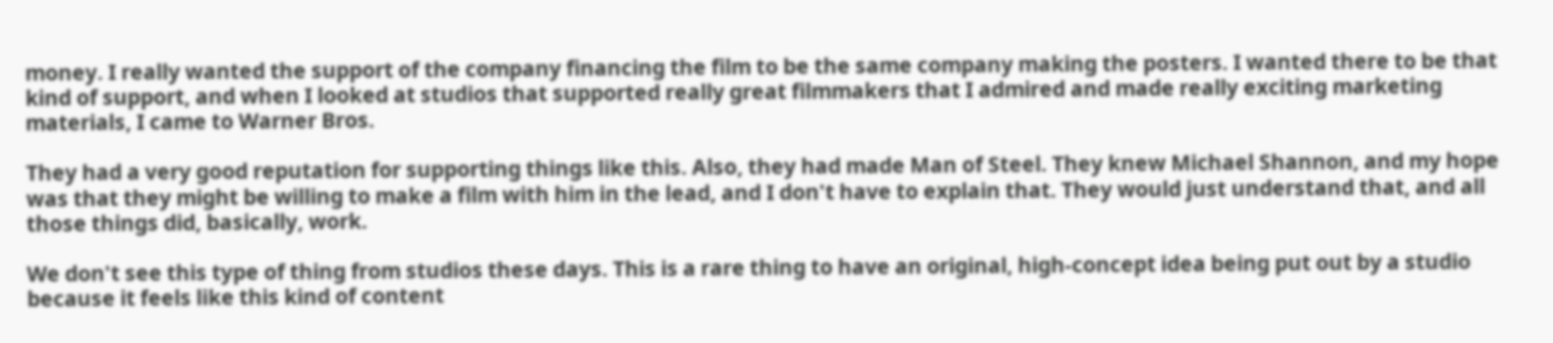money. I really wanted the support of the company financing the film to be the same company making the posters. I wanted there to be that kind of support, and when I looked at studios that supported really great filmmakers that I admired and made really exciting marketing materials, I came to Warner Bros.

They had a very good reputation for supporting things like this. Also, they had made Man of Steel. They knew Michael Shannon, and my hope was that they might be willing to make a film with him in the lead, and I don't have to explain that. They would just understand that, and all those things did, basically, work.

We don't see this type of thing from studios these days. This is a rare thing to have an original, high-concept idea being put out by a studio because it feels like this kind of content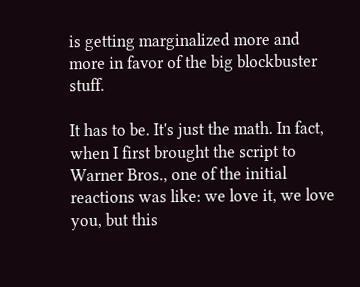is getting marginalized more and more in favor of the big blockbuster stuff.

It has to be. It's just the math. In fact, when I first brought the script to Warner Bros., one of the initial reactions was like: we love it, we love you, but this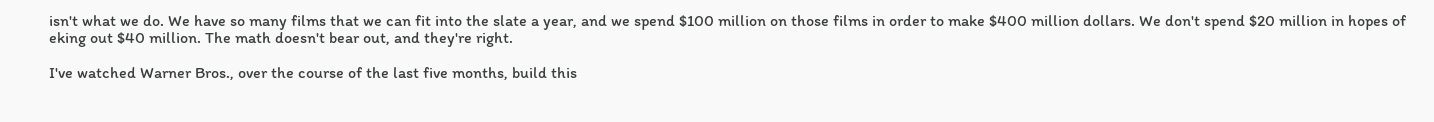isn't what we do. We have so many films that we can fit into the slate a year, and we spend $100 million on those films in order to make $400 million dollars. We don't spend $20 million in hopes of eking out $40 million. The math doesn't bear out, and they're right.

I've watched Warner Bros., over the course of the last five months, build this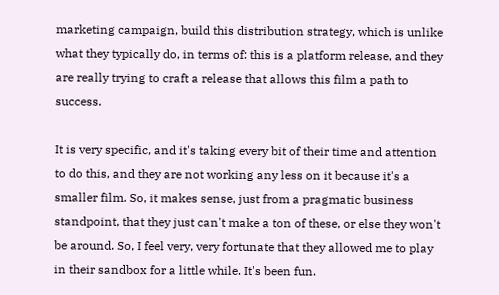marketing campaign, build this distribution strategy, which is unlike what they typically do, in terms of: this is a platform release, and they are really trying to craft a release that allows this film a path to success.

It is very specific, and it's taking every bit of their time and attention to do this, and they are not working any less on it because it's a smaller film. So, it makes sense, just from a pragmatic business standpoint, that they just can't make a ton of these, or else they won't be around. So, I feel very, very fortunate that they allowed me to play in their sandbox for a little while. It's been fun.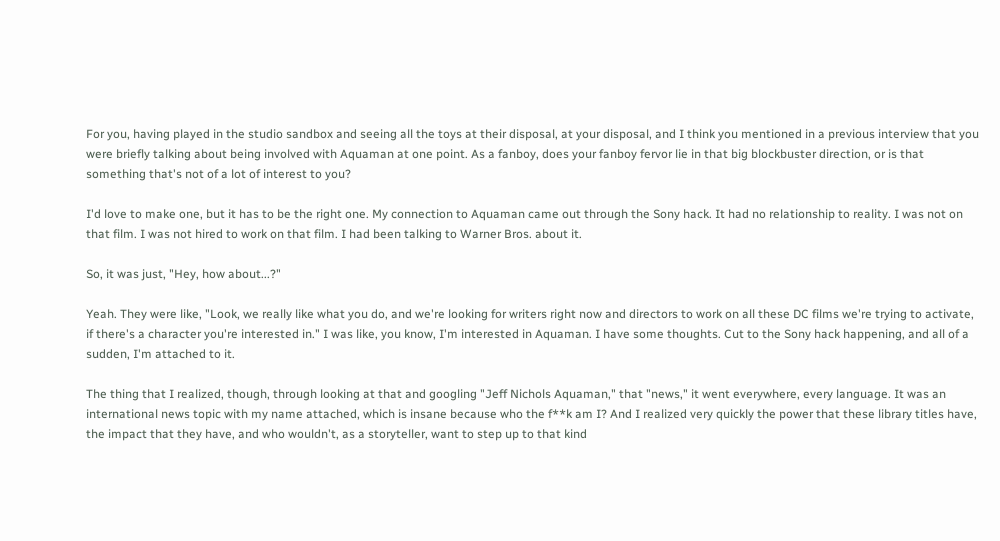For you, having played in the studio sandbox and seeing all the toys at their disposal, at your disposal, and I think you mentioned in a previous interview that you were briefly talking about being involved with Aquaman at one point. As a fanboy, does your fanboy fervor lie in that big blockbuster direction, or is that something that's not of a lot of interest to you?

I'd love to make one, but it has to be the right one. My connection to Aquaman came out through the Sony hack. It had no relationship to reality. I was not on that film. I was not hired to work on that film. I had been talking to Warner Bros. about it.

So, it was just, "Hey, how about...?"

Yeah. They were like, "Look, we really like what you do, and we're looking for writers right now and directors to work on all these DC films we're trying to activate, if there's a character you're interested in." I was like, you know, I'm interested in Aquaman. I have some thoughts. Cut to the Sony hack happening, and all of a sudden, I'm attached to it.

The thing that I realized, though, through looking at that and googling "Jeff Nichols Aquaman," that "news," it went everywhere, every language. It was an international news topic with my name attached, which is insane because who the f**k am I? And I realized very quickly the power that these library titles have, the impact that they have, and who wouldn't, as a storyteller, want to step up to that kind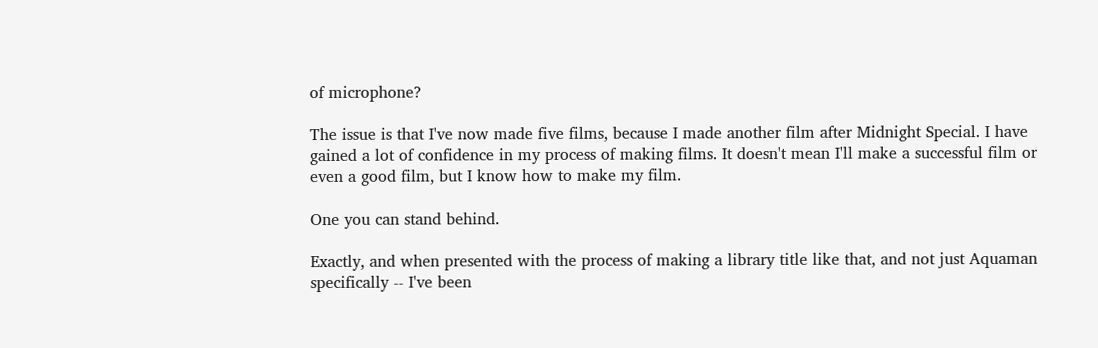of microphone?

The issue is that I've now made five films, because I made another film after Midnight Special. I have gained a lot of confidence in my process of making films. It doesn't mean I'll make a successful film or even a good film, but I know how to make my film.

One you can stand behind.

Exactly, and when presented with the process of making a library title like that, and not just Aquaman specifically -- I've been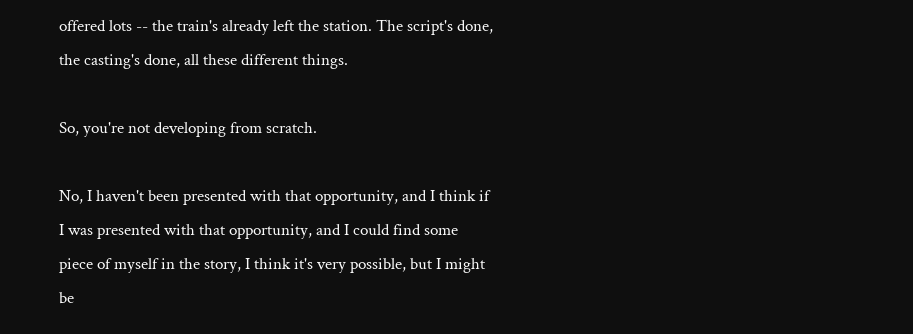offered lots -- the train's already left the station. The script's done, the casting's done, all these different things.

So, you're not developing from scratch.

No, I haven't been presented with that opportunity, and I think if I was presented with that opportunity, and I could find some piece of myself in the story, I think it's very possible, but I might be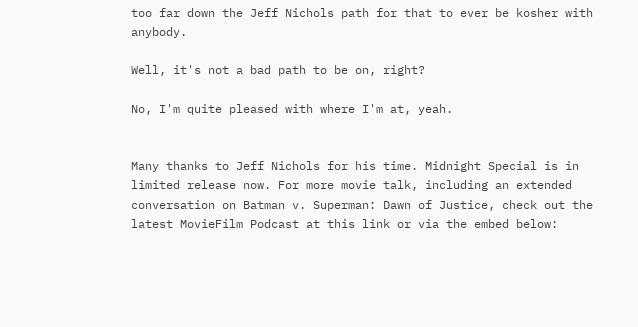too far down the Jeff Nichols path for that to ever be kosher with anybody.

Well, it's not a bad path to be on, right?

No, I'm quite pleased with where I'm at, yeah.


Many thanks to Jeff Nichols for his time. Midnight Special is in limited release now. For more movie talk, including an extended conversation on Batman v. Superman: Dawn of Justice, check out the latest MovieFilm Podcast at this link or via the embed below: